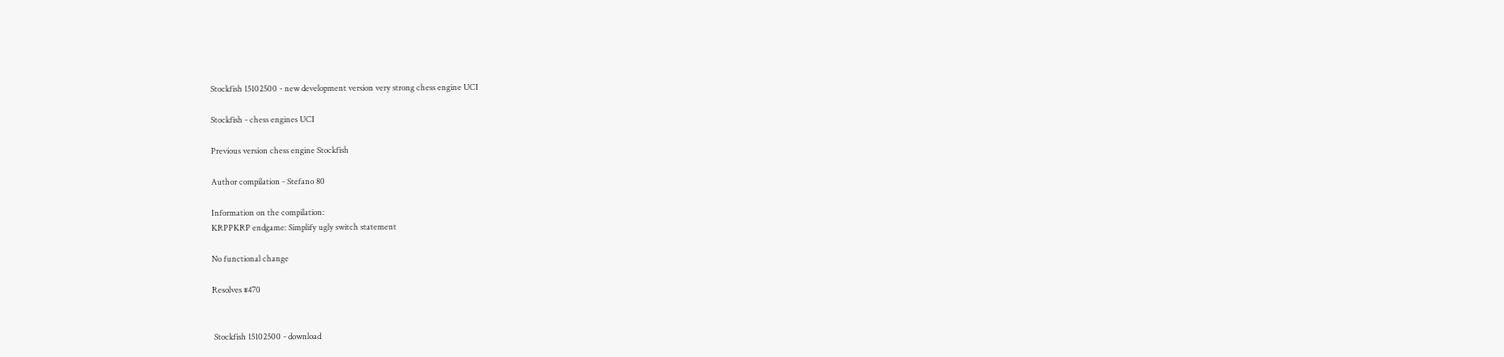Stockfish 15102500 - new development version very strong chess engine UCI

Stockfish - chess engines UCI

Previous version chess engine Stockfish

Author compilation - Stefano 80

Information on the compilation:
KRPPKRP endgame: Simplify ugly switch statement

No functional change

Resolves #470


 Stockfish 15102500 - download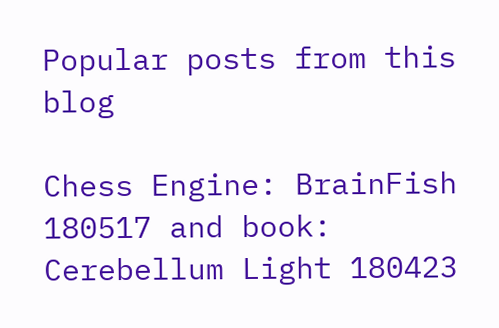Popular posts from this blog

Chess Engine: BrainFish 180517 and book: Cerebellum Light 180423